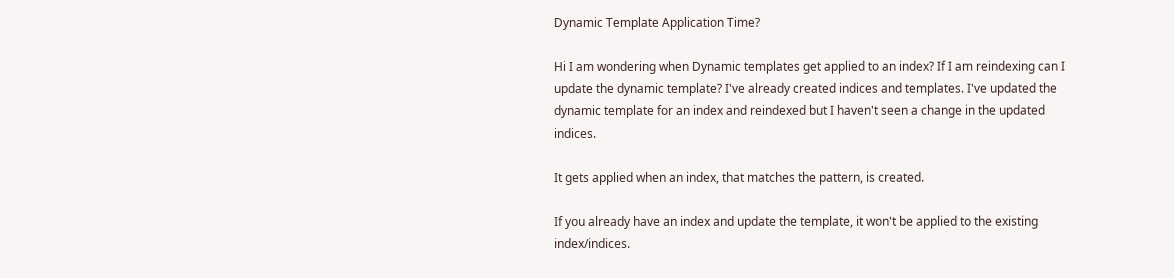Dynamic Template Application Time?

Hi I am wondering when Dynamic templates get applied to an index? If I am reindexing can I update the dynamic template? I've already created indices and templates. I've updated the dynamic template for an index and reindexed but I haven't seen a change in the updated indices.

It gets applied when an index, that matches the pattern, is created.

If you already have an index and update the template, it won't be applied to the existing index/indices.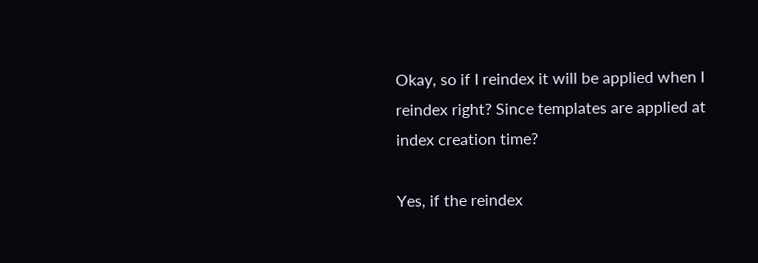Okay, so if I reindex it will be applied when I reindex right? Since templates are applied at index creation time?

Yes, if the reindex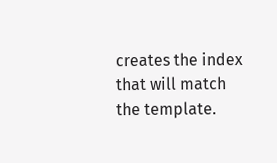creates the index that will match the template.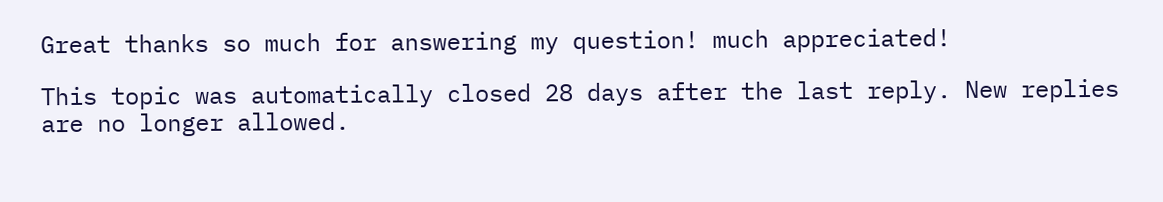Great thanks so much for answering my question! much appreciated!

This topic was automatically closed 28 days after the last reply. New replies are no longer allowed.